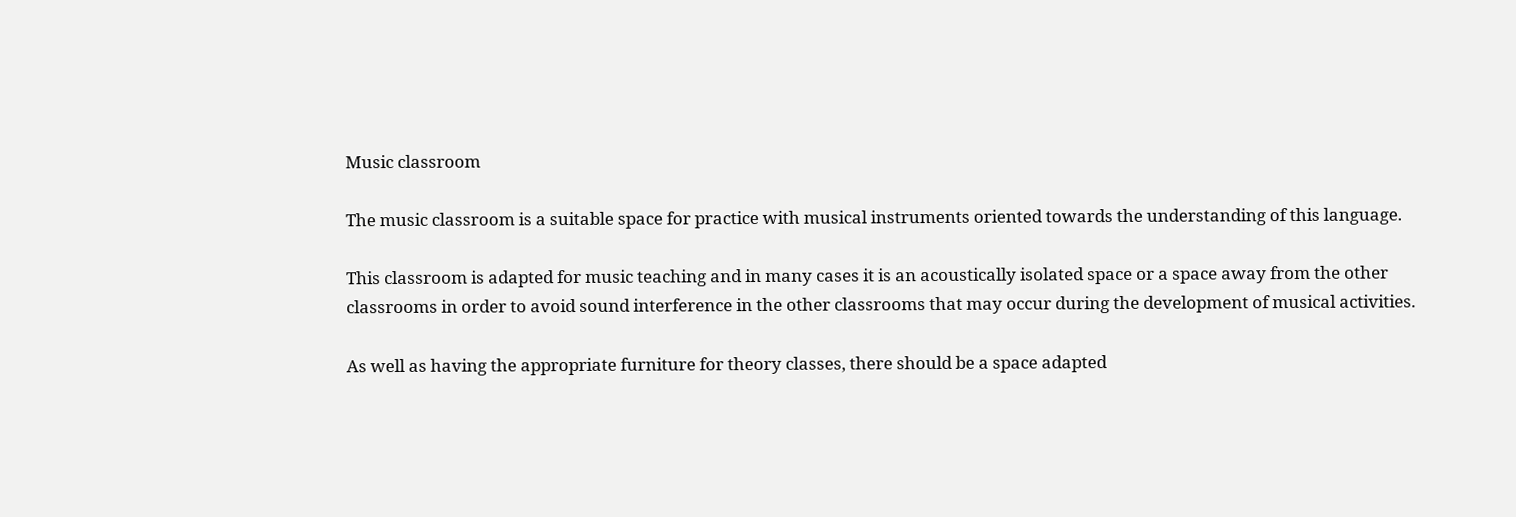Music classroom

The music classroom is a suitable space for practice with musical instruments oriented towards the understanding of this language.

This classroom is adapted for music teaching and in many cases it is an acoustically isolated space or a space away from the other classrooms in order to avoid sound interference in the other classrooms that may occur during the development of musical activities.

As well as having the appropriate furniture for theory classes, there should be a space adapted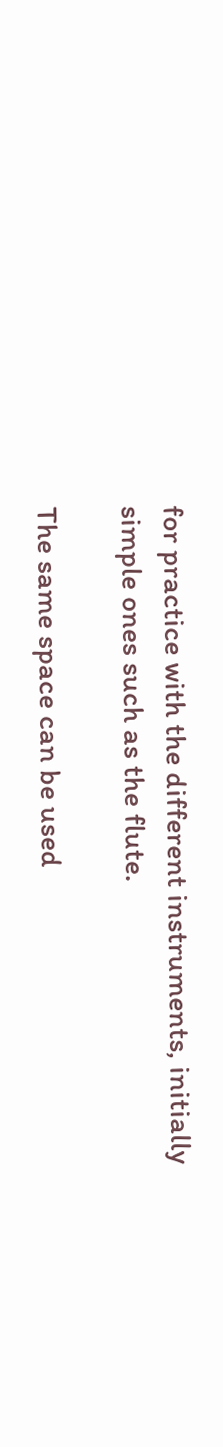for practice with the different instruments, initially simple ones such as the flute.

The same space can be used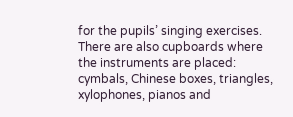for the pupils’ singing exercises. There are also cupboards where the instruments are placed: cymbals, Chinese boxes, triangles, xylophones, pianos and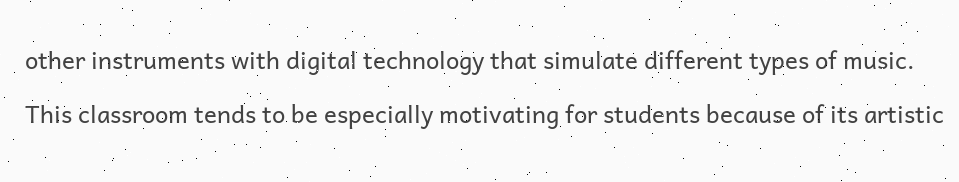other instruments with digital technology that simulate different types of music.

This classroom tends to be especially motivating for students because of its artistic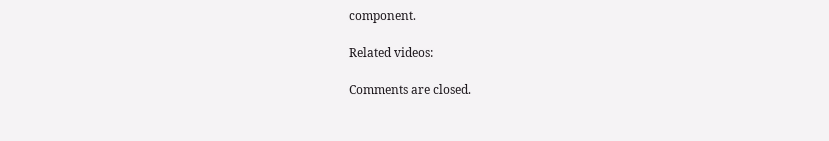component.

Related videos:

Comments are closed.